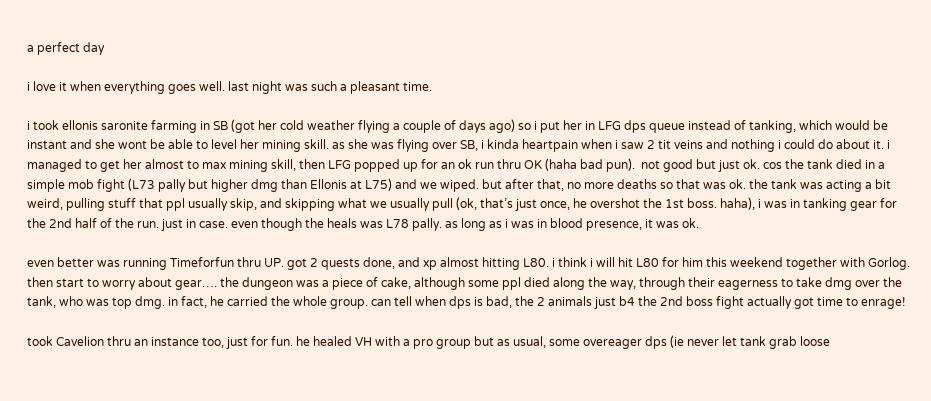a perfect day

i love it when everything goes well. last night was such a pleasant time.

i took ellonis saronite farming in SB (got her cold weather flying a couple of days ago) so i put her in LFG dps queue instead of tanking, which would be instant and she wont be able to level her mining skill. as she was flying over SB, i kinda heartpain when i saw 2 tit veins and nothing i could do about it. i managed to get her almost to max mining skill, then LFG popped up for an ok run thru OK (haha bad pun).  not good but just ok. cos the tank died in a simple mob fight (L73 pally but higher dmg than Ellonis at L75) and we wiped. but after that, no more deaths so that was ok. the tank was acting a bit weird, pulling stuff that ppl usually skip, and skipping what we usually pull (ok, that’s just once, he overshot the 1st boss. haha), i was in tanking gear for the 2nd half of the run. just in case. even though the heals was L78 pally. as long as i was in blood presence, it was ok.

even better was running Timeforfun thru UP. got 2 quests done, and xp almost hitting L80. i think i will hit L80 for him this weekend together with Gorlog. then start to worry about gear…. the dungeon was a piece of cake, although some ppl died along the way, through their eagerness to take dmg over the tank, who was top dmg. in fact, he carried the whole group. can tell when dps is bad, the 2 animals just b4 the 2nd boss fight actually got time to enrage!

took Cavelion thru an instance too, just for fun. he healed VH with a pro group but as usual, some overeager dps (ie never let tank grab loose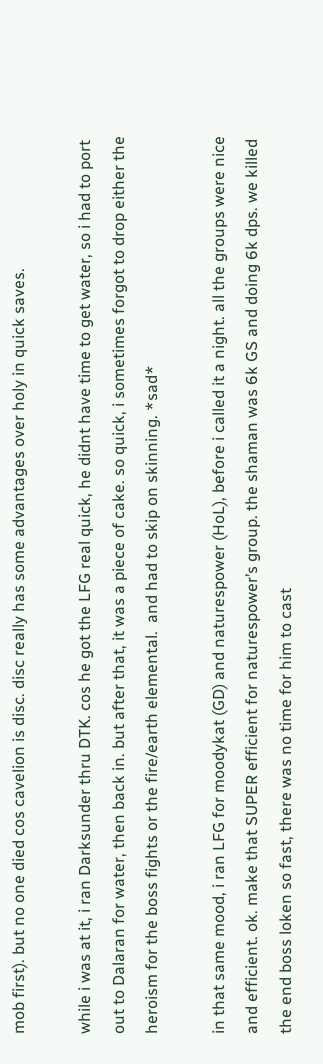mob first). but no one died cos cavelion is disc. disc really has some advantages over holy in quick saves.

while i was at it, i ran Darksunder thru DTK. cos he got the LFG real quick, he didnt have time to get water, so i had to port out to Dalaran for water, then back in. but after that, it was a piece of cake. so quick, i sometimes forgot to drop either the heroism for the boss fights or the fire/earth elemental.  and had to skip on skinning. *sad*

in that same mood, i ran LFG for moodykat (GD) and naturespower (HoL), before i called it a night. all the groups were nice and efficient. ok. make that SUPER efficient for naturespower’s group. the shaman was 6k GS and doing 6k dps. we killed the end boss loken so fast, there was no time for him to cast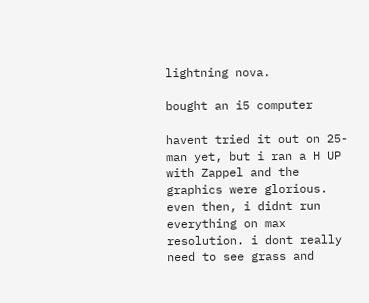lightning nova.

bought an i5 computer

havent tried it out on 25-man yet, but i ran a H UP with Zappel and the graphics were glorious. even then, i didnt run everything on max resolution. i dont really need to see grass and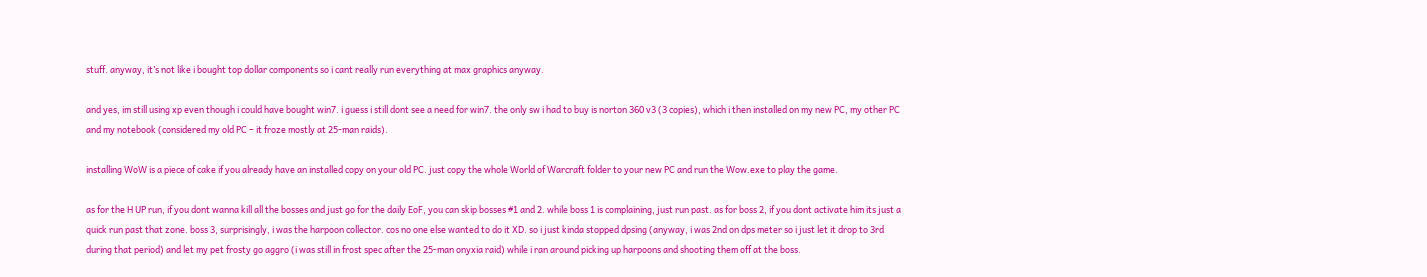stuff. anyway, it’s not like i bought top dollar components so i cant really run everything at max graphics anyway.

and yes, im still using xp even though i could have bought win7. i guess i still dont see a need for win7. the only sw i had to buy is norton 360 v3 (3 copies), which i then installed on my new PC, my other PC and my notebook (considered my old PC – it froze mostly at 25-man raids).

installing WoW is a piece of cake if you already have an installed copy on your old PC. just copy the whole World of Warcraft folder to your new PC and run the Wow.exe to play the game.

as for the H UP run, if you dont wanna kill all the bosses and just go for the daily EoF, you can skip bosses #1 and 2. while boss 1 is complaining, just run past. as for boss 2, if you dont activate him its just a quick run past that zone. boss 3, surprisingly, i was the harpoon collector. cos no one else wanted to do it XD. so i just kinda stopped dpsing (anyway, i was 2nd on dps meter so i just let it drop to 3rd during that period) and let my pet frosty go aggro (i was still in frost spec after the 25-man onyxia raid) while i ran around picking up harpoons and shooting them off at the boss.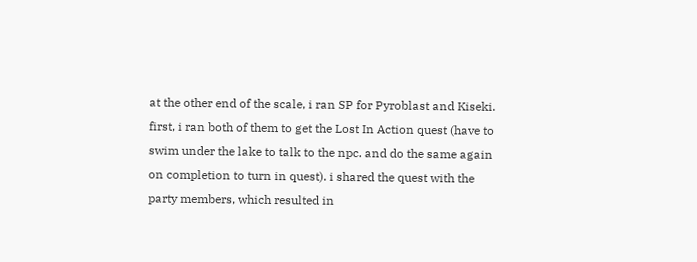at the other end of the scale, i ran SP for Pyroblast and Kiseki. first, i ran both of them to get the Lost In Action quest (have to swim under the lake to talk to the npc. and do the same again on completion to turn in quest). i shared the quest with the party members, which resulted in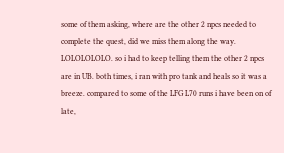some of them asking, where are the other 2 npcs needed to complete the quest, did we miss them along the way. LOLOLOLOLO. so i had to keep telling them the other 2 npcs are in UB. both times, i ran with pro tank and heals so it was a breeze. compared to some of the LFG L70 runs i have been on of late,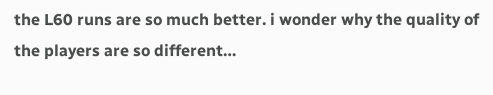the L60 runs are so much better. i wonder why the quality of the players are so different…